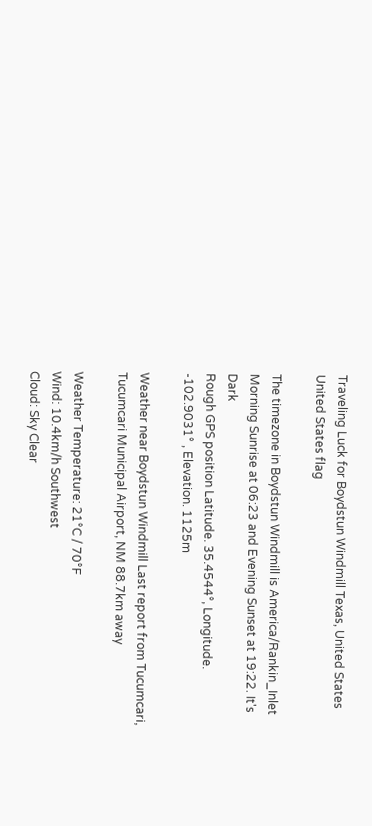Traveling Luck for Boydstun Windmill Texas, United States United States flag

The timezone in Boydstun Windmill is America/Rankin_Inlet
Morning Sunrise at 06:23 and Evening Sunset at 19:22. It's Dark
Rough GPS position Latitude. 35.4544°, Longitude. -102.9031° , Elevation. 1125m

Weather near Boydstun Windmill Last report from Tucumcari, Tucumcari Municipal Airport, NM 88.7km away

Weather Temperature: 21°C / 70°F
Wind: 10.4km/h Southwest
Cloud: Sky Clear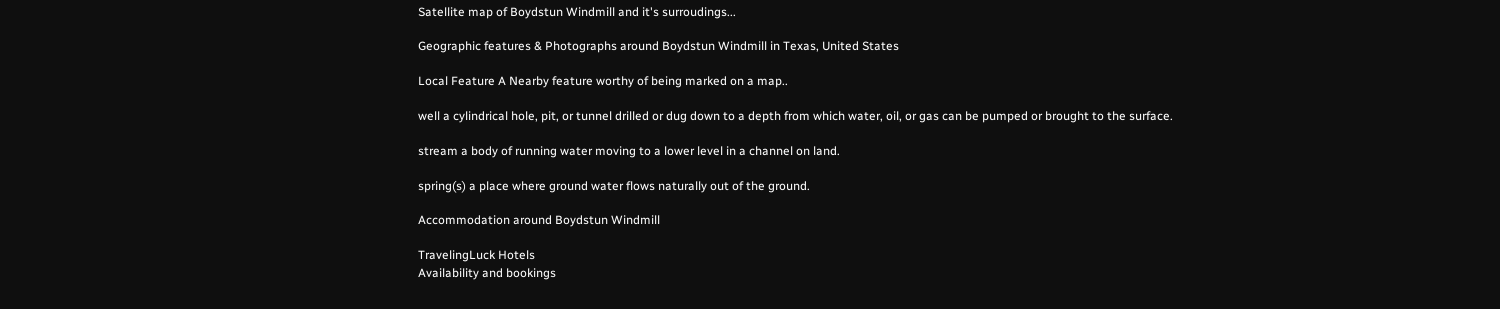Satellite map of Boydstun Windmill and it's surroudings...

Geographic features & Photographs around Boydstun Windmill in Texas, United States

Local Feature A Nearby feature worthy of being marked on a map..

well a cylindrical hole, pit, or tunnel drilled or dug down to a depth from which water, oil, or gas can be pumped or brought to the surface.

stream a body of running water moving to a lower level in a channel on land.

spring(s) a place where ground water flows naturally out of the ground.

Accommodation around Boydstun Windmill

TravelingLuck Hotels
Availability and bookings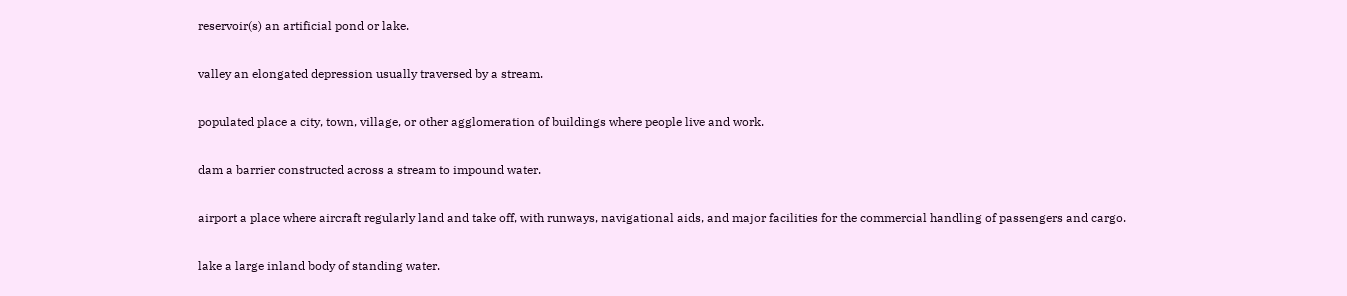reservoir(s) an artificial pond or lake.

valley an elongated depression usually traversed by a stream.

populated place a city, town, village, or other agglomeration of buildings where people live and work.

dam a barrier constructed across a stream to impound water.

airport a place where aircraft regularly land and take off, with runways, navigational aids, and major facilities for the commercial handling of passengers and cargo.

lake a large inland body of standing water.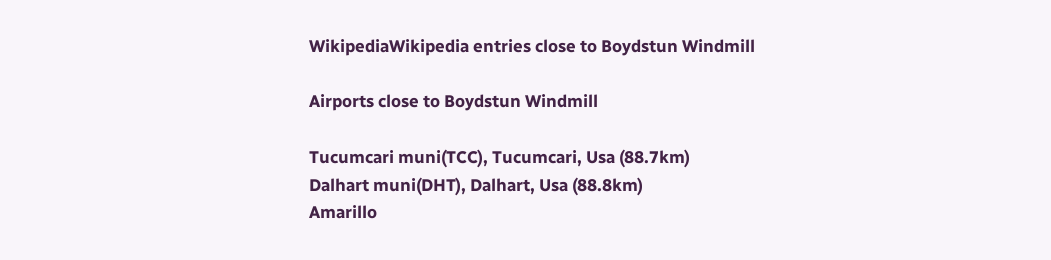WikipediaWikipedia entries close to Boydstun Windmill

Airports close to Boydstun Windmill

Tucumcari muni(TCC), Tucumcari, Usa (88.7km)
Dalhart muni(DHT), Dalhart, Usa (88.8km)
Amarillo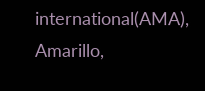international(AMA), Amarillo,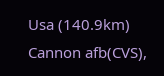Usa (140.9km)
Cannon afb(CVS),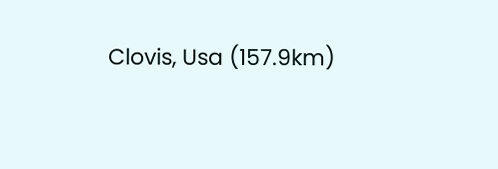Clovis, Usa (157.9km)